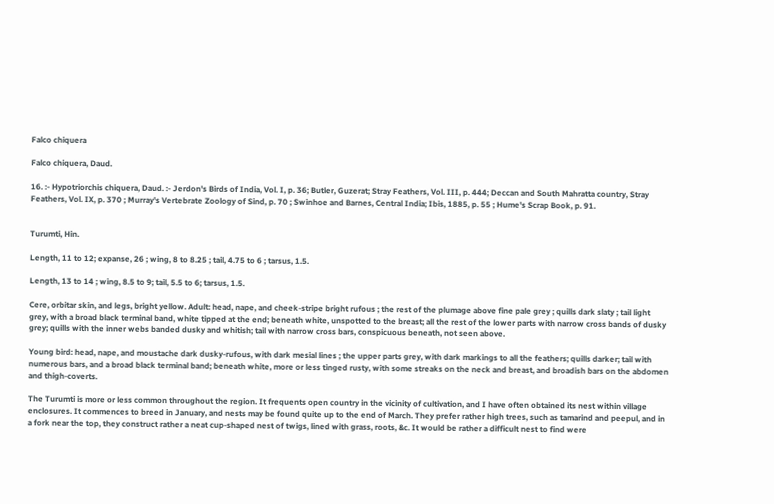Falco chiquera

Falco chiquera, Daud.

16. :- Hypotriorchis chiquera, Daud. :- Jerdon's Birds of India, Vol. I, p. 36; Butler, Guzerat; Stray Feathers, Vol. III, p. 444; Deccan and South Mahratta country, Stray Feathers, Vol. IX, p. 370 ; Murray's Vertebrate Zoology of Sind, p. 70 ; Swinhoe and Barnes, Central India; Ibis, 1885, p. 55 ; Hume's Scrap Book, p. 91.


Turumti, Hin.

Length, 11 to 12; expanse, 26 ; wing, 8 to 8.25 ; tail, 4.75 to 6 ; tarsus, 1.5.

Length, 13 to 14 ; wing, 8.5 to 9; tail, 5.5 to 6; tarsus, 1.5.

Cere, orbitar skin, and legs, bright yellow. Adult: head, nape, and cheek-stripe bright rufous ; the rest of the plumage above fine pale grey ; quills dark slaty ; tail light grey, with a broad black terminal band, white tipped at the end; beneath white, unspotted to the breast; all the rest of the lower parts with narrow cross bands of dusky grey; quills with the inner webs banded dusky and whitish; tail with narrow cross bars, conspicuous beneath, not seen above.

Young bird: head, nape, and moustache dark dusky-rufous, with dark mesial lines ; the upper parts grey, with dark markings to all the feathers; quills darker; tail with numerous bars, and a broad black terminal band; beneath white, more or less tinged rusty, with some streaks on the neck and breast, and broadish bars on the abdomen and thigh-coverts.

The Turumti is more or less common throughout the region. It frequents open country in the vicinity of cultivation, and I have often obtained its nest within village enclosures. It commences to breed in January, and nests may be found quite up to the end of March. They prefer rather high trees, such as tamarind and peepul, and in a fork near the top, they construct rather a neat cup-shaped nest of twigs, lined with grass, roots, &c. It would be rather a difficult nest to find were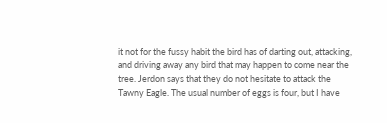it not for the fussy habit the bird has of darting out, attacking, and driving away any bird that may happen to come near the tree. Jerdon says that they do not hesitate to attack the Tawny Eagle. The usual number of eggs is four, but I have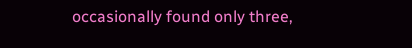occasionally found only three,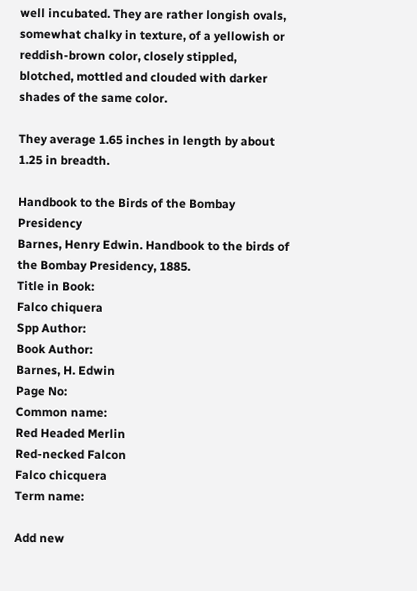well incubated. They are rather longish ovals, somewhat chalky in texture, of a yellowish or reddish-brown color, closely stippled, blotched, mottled and clouded with darker shades of the same color.

They average 1.65 inches in length by about 1.25 in breadth.

Handbook to the Birds of the Bombay Presidency
Barnes, Henry Edwin. Handbook to the birds of the Bombay Presidency, 1885.
Title in Book:
Falco chiquera
Spp Author:
Book Author:
Barnes, H. Edwin
Page No:
Common name:
Red Headed Merlin
Red-necked Falcon
Falco chicquera
Term name:

Add new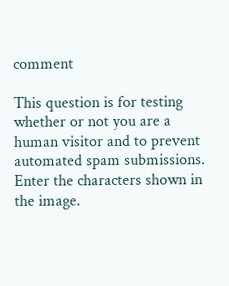comment

This question is for testing whether or not you are a human visitor and to prevent automated spam submissions.
Enter the characters shown in the image.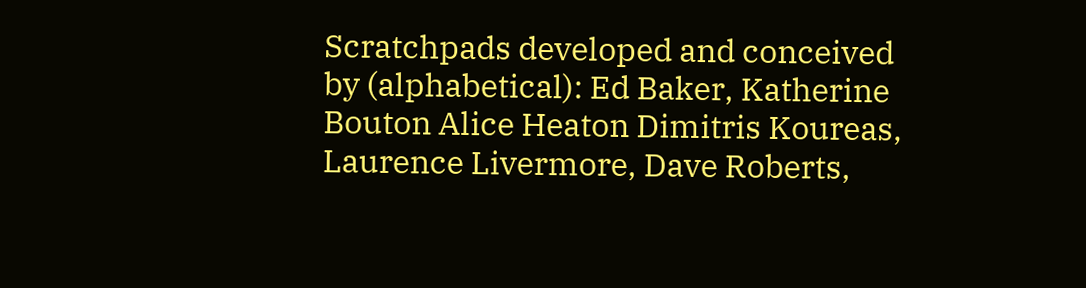Scratchpads developed and conceived by (alphabetical): Ed Baker, Katherine Bouton Alice Heaton Dimitris Koureas, Laurence Livermore, Dave Roberts,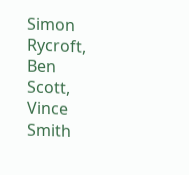Simon Rycroft, Ben Scott, Vince Smith